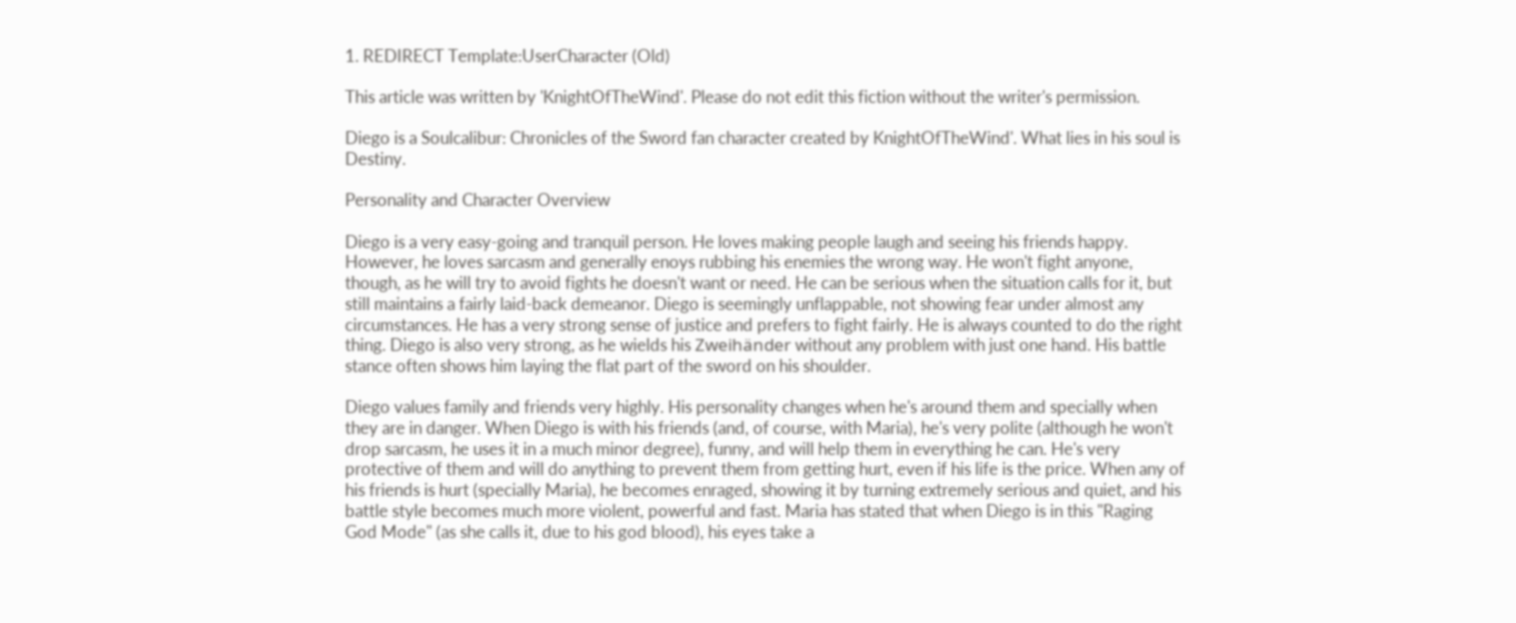1. REDIRECT Template:UserCharacter (Old)

This article was written by 'KnightOfTheWind'. Please do not edit this fiction without the writer's permission.

Diego is a Soulcalibur: Chronicles of the Sword fan character created by KnightOfTheWind'. What lies in his soul is Destiny.

Personality and Character Overview

Diego is a very easy-going and tranquil person. He loves making people laugh and seeing his friends happy. However, he loves sarcasm and generally enoys rubbing his enemies the wrong way. He won't fight anyone, though, as he will try to avoid fights he doesn't want or need. He can be serious when the situation calls for it, but still maintains a fairly laid-back demeanor. Diego is seemingly unflappable, not showing fear under almost any circumstances. He has a very strong sense of justice and prefers to fight fairly. He is always counted to do the right thing. Diego is also very strong, as he wields his Zweihänder without any problem with just one hand. His battle stance often shows him laying the flat part of the sword on his shoulder.

Diego values family and friends very highly. His personality changes when he's around them and specially when they are in danger. When Diego is with his friends (and, of course, with Maria), he's very polite (although he won't drop sarcasm, he uses it in a much minor degree), funny, and will help them in everything he can. He's very protective of them and will do anything to prevent them from getting hurt, even if his life is the price. When any of his friends is hurt (specially Maria), he becomes enraged, showing it by turning extremely serious and quiet, and his battle style becomes much more violent, powerful and fast. Maria has stated that when Diego is in this "Raging God Mode" (as she calls it, due to his god blood), his eyes take a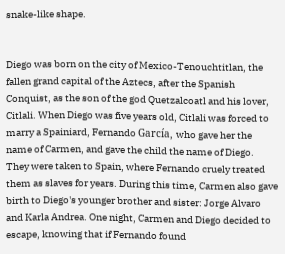snake-like shape.


Diego was born on the city of Mexico-Tenouchtitlan, the fallen grand capital of the Aztecs, after the Spanish Conquist, as the son of the god Quetzalcoatl and his lover, Citlali. When Diego was five years old, Citlali was forced to marry a Spainiard, Fernando García, who gave her the name of Carmen, and gave the child the name of Diego. They were taken to Spain, where Fernando cruely treated them as slaves for years. During this time, Carmen also gave birth to Diego's younger brother and sister: Jorge Alvaro and Karla Andrea. One night, Carmen and Diego decided to escape, knowing that if Fernando found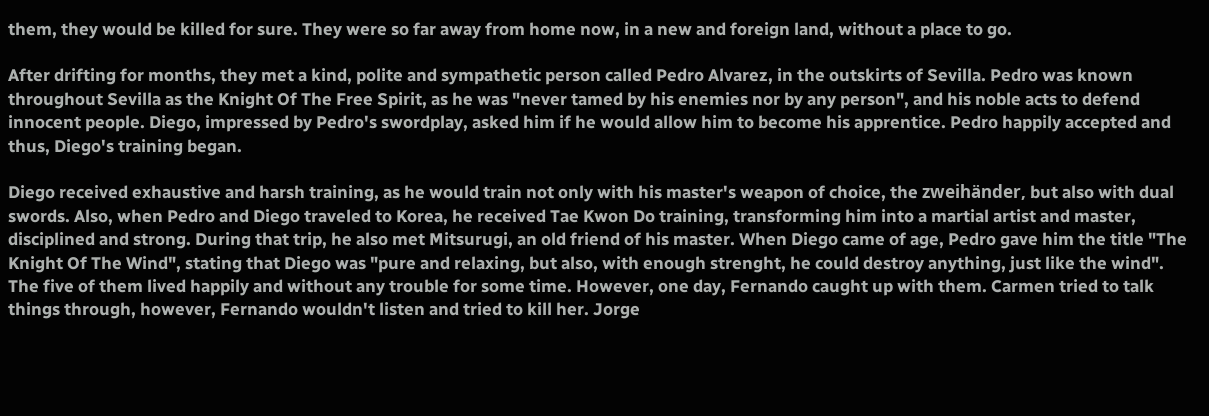them, they would be killed for sure. They were so far away from home now, in a new and foreign land, without a place to go.

After drifting for months, they met a kind, polite and sympathetic person called Pedro Alvarez, in the outskirts of Sevilla. Pedro was known throughout Sevilla as the Knight Of The Free Spirit, as he was "never tamed by his enemies nor by any person", and his noble acts to defend innocent people. Diego, impressed by Pedro's swordplay, asked him if he would allow him to become his apprentice. Pedro happily accepted and thus, Diego's training began.

Diego received exhaustive and harsh training, as he would train not only with his master's weapon of choice, the zweihänder, but also with dual swords. Also, when Pedro and Diego traveled to Korea, he received Tae Kwon Do training, transforming him into a martial artist and master, disciplined and strong. During that trip, he also met Mitsurugi, an old friend of his master. When Diego came of age, Pedro gave him the title "The Knight Of The Wind", stating that Diego was "pure and relaxing, but also, with enough strenght, he could destroy anything, just like the wind". The five of them lived happily and without any trouble for some time. However, one day, Fernando caught up with them. Carmen tried to talk things through, however, Fernando wouldn't listen and tried to kill her. Jorge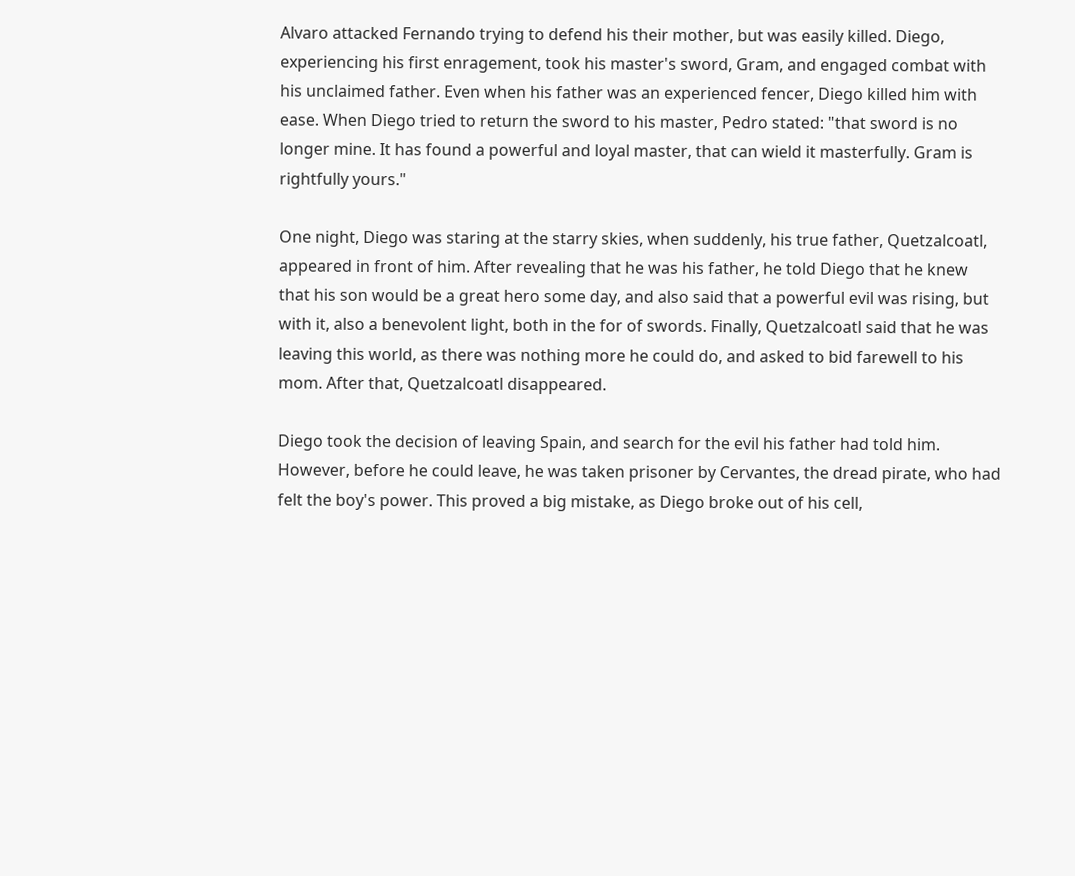Alvaro attacked Fernando trying to defend his their mother, but was easily killed. Diego, experiencing his first enragement, took his master's sword, Gram, and engaged combat with his unclaimed father. Even when his father was an experienced fencer, Diego killed him with ease. When Diego tried to return the sword to his master, Pedro stated: "that sword is no longer mine. It has found a powerful and loyal master, that can wield it masterfully. Gram is rightfully yours."

One night, Diego was staring at the starry skies, when suddenly, his true father, Quetzalcoatl, appeared in front of him. After revealing that he was his father, he told Diego that he knew that his son would be a great hero some day, and also said that a powerful evil was rising, but with it, also a benevolent light, both in the for of swords. Finally, Quetzalcoatl said that he was leaving this world, as there was nothing more he could do, and asked to bid farewell to his mom. After that, Quetzalcoatl disappeared.

Diego took the decision of leaving Spain, and search for the evil his father had told him. However, before he could leave, he was taken prisoner by Cervantes, the dread pirate, who had felt the boy's power. This proved a big mistake, as Diego broke out of his cell,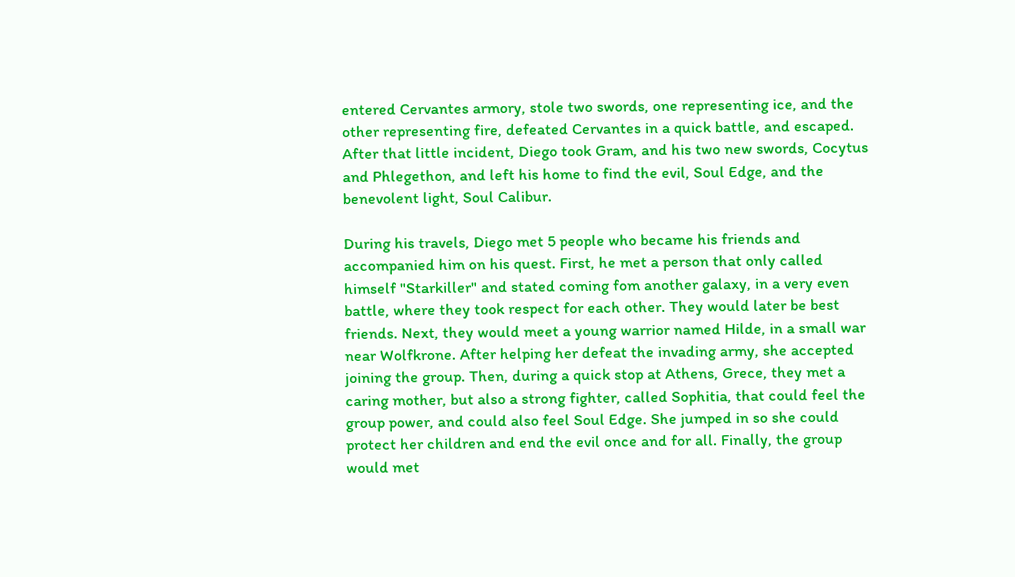entered Cervantes armory, stole two swords, one representing ice, and the other representing fire, defeated Cervantes in a quick battle, and escaped. After that little incident, Diego took Gram, and his two new swords, Cocytus and Phlegethon, and left his home to find the evil, Soul Edge, and the benevolent light, Soul Calibur.

During his travels, Diego met 5 people who became his friends and accompanied him on his quest. First, he met a person that only called himself "Starkiller" and stated coming fom another galaxy, in a very even battle, where they took respect for each other. They would later be best friends. Next, they would meet a young warrior named Hilde, in a small war near Wolfkrone. After helping her defeat the invading army, she accepted joining the group. Then, during a quick stop at Athens, Grece, they met a caring mother, but also a strong fighter, called Sophitia, that could feel the group power, and could also feel Soul Edge. She jumped in so she could protect her children and end the evil once and for all. Finally, the group would met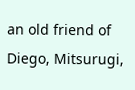an old friend of Diego, Mitsurugi,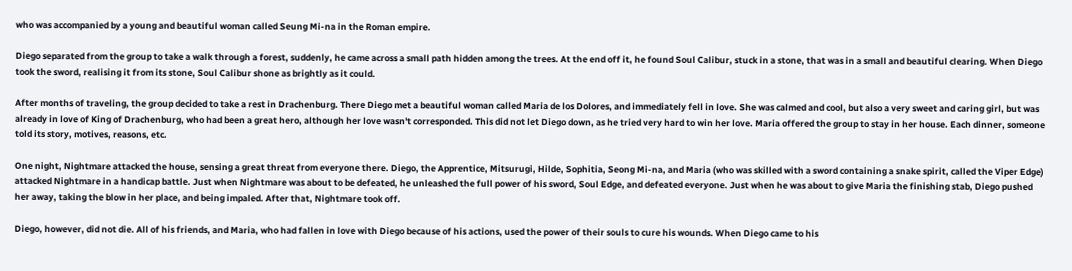who was accompanied by a young and beautiful woman called Seung Mi-na in the Roman empire.

Diego separated from the group to take a walk through a forest, suddenly, he came across a small path hidden among the trees. At the end off it, he found Soul Calibur, stuck in a stone, that was in a small and beautiful clearing. When Diego took the sword, realising it from its stone, Soul Calibur shone as brightly as it could.

After months of traveling, the group decided to take a rest in Drachenburg. There Diego met a beautiful woman called Maria de los Dolores, and immediately fell in love. She was calmed and cool, but also a very sweet and caring girl, but was already in love of King of Drachenburg, who had been a great hero, although her love wasn't corresponded. This did not let Diego down, as he tried very hard to win her love. Maria offered the group to stay in her house. Each dinner, someone told its story, motives, reasons, etc.

One night, Nightmare attacked the house, sensing a great threat from everyone there. Diego, the Apprentice, Mitsurugi, Hilde, Sophitia, Seong Mi-na, and Maria (who was skilled with a sword containing a snake spirit, called the Viper Edge) attacked Nightmare in a handicap battle. Just when Nightmare was about to be defeated, he unleashed the full power of his sword, Soul Edge, and defeated everyone. Just when he was about to give Maria the finishing stab, Diego pushed her away, taking the blow in her place, and being impaled. After that, Nightmare took off.

Diego, however, did not die. All of his friends, and Maria, who had fallen in love with Diego because of his actions, used the power of their souls to cure his wounds. When Diego came to his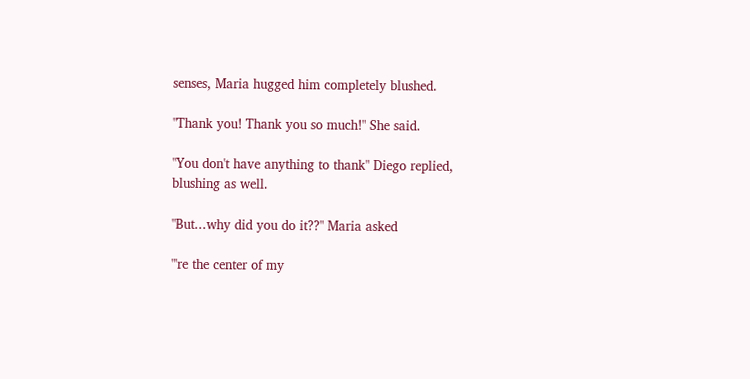senses, Maria hugged him completely blushed.

"Thank you! Thank you so much!" She said.

"You don't have anything to thank" Diego replied, blushing as well.

"But...why did you do it??" Maria asked

"'re the center of my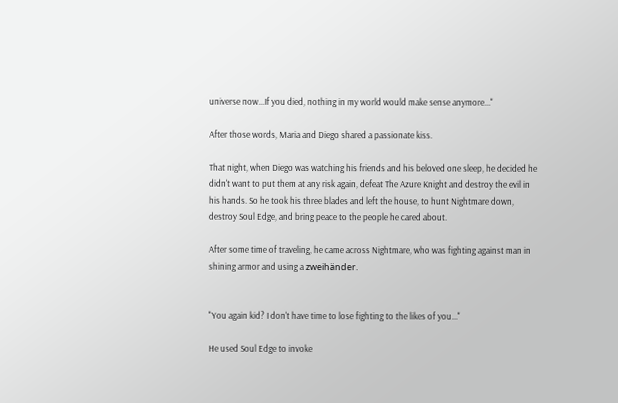universe now...If you died, nothing in my world would make sense anymore..."

After those words, Maria and Diego shared a passionate kiss.

That night, when Diego was watching his friends and his beloved one sleep, he decided he didn't want to put them at any risk again, defeat The Azure Knight and destroy the evil in his hands. So he took his three blades and left the house, to hunt Nightmare down, destroy Soul Edge, and bring peace to the people he cared about.

After some time of traveling, he came across Nightmare, who was fighting against man in shining armor and using a zweihänder.


"You again kid? I don't have time to lose fighting to the likes of you..."

He used Soul Edge to invoke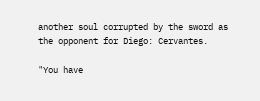another soul corrupted by the sword as the opponent for Diego: Cervantes.

"You have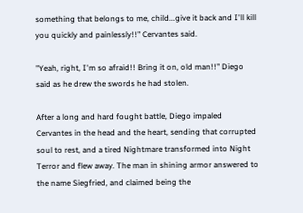something that belongs to me, child...give it back and I'll kill you quickly and painlessly!!" Cervantes said.

"Yeah, right, I'm so afraid!! Bring it on, old man!!" Diego said as he drew the swords he had stolen.

After a long and hard fought battle, Diego impaled Cervantes in the head and the heart, sending that corrupted soul to rest, and a tired Nightmare transformed into Night Terror and flew away. The man in shining armor answered to the name Siegfried, and claimed being the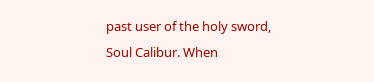past user of the holy sword, Soul Calibur. When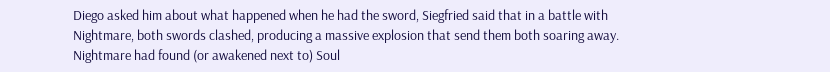Diego asked him about what happened when he had the sword, Siegfried said that in a battle with Nightmare, both swords clashed, producing a massive explosion that send them both soaring away. Nightmare had found (or awakened next to) Soul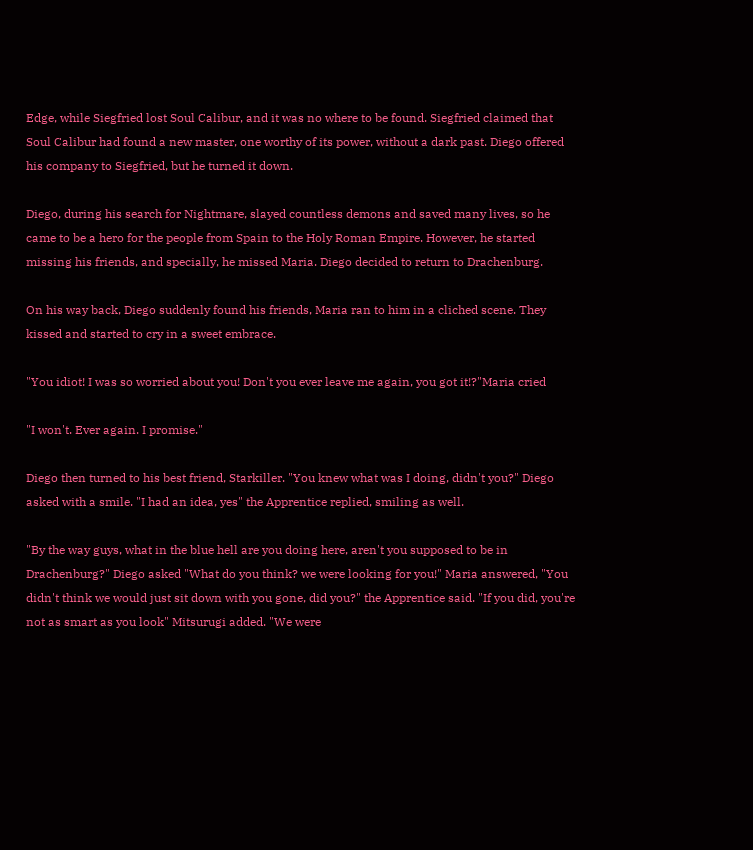Edge, while Siegfried lost Soul Calibur, and it was no where to be found. Siegfried claimed that Soul Calibur had found a new master, one worthy of its power, without a dark past. Diego offered his company to Siegfried, but he turned it down.

Diego, during his search for Nightmare, slayed countless demons and saved many lives, so he came to be a hero for the people from Spain to the Holy Roman Empire. However, he started missing his friends, and specially, he missed Maria. Diego decided to return to Drachenburg.

On his way back, Diego suddenly found his friends, Maria ran to him in a cliched scene. They kissed and started to cry in a sweet embrace.

"You idiot! I was so worried about you! Don't you ever leave me again, you got it!?"Maria cried

"I won't. Ever again. I promise."

Diego then turned to his best friend, Starkiller. "You knew what was I doing, didn't you?" Diego asked with a smile. "I had an idea, yes" the Apprentice replied, smiling as well.

"By the way guys, what in the blue hell are you doing here, aren't you supposed to be in Drachenburg?" Diego asked "What do you think? we were looking for you!" Maria answered, "You didn't think we would just sit down with you gone, did you?" the Apprentice said. "If you did, you're not as smart as you look" Mitsurugi added. "We were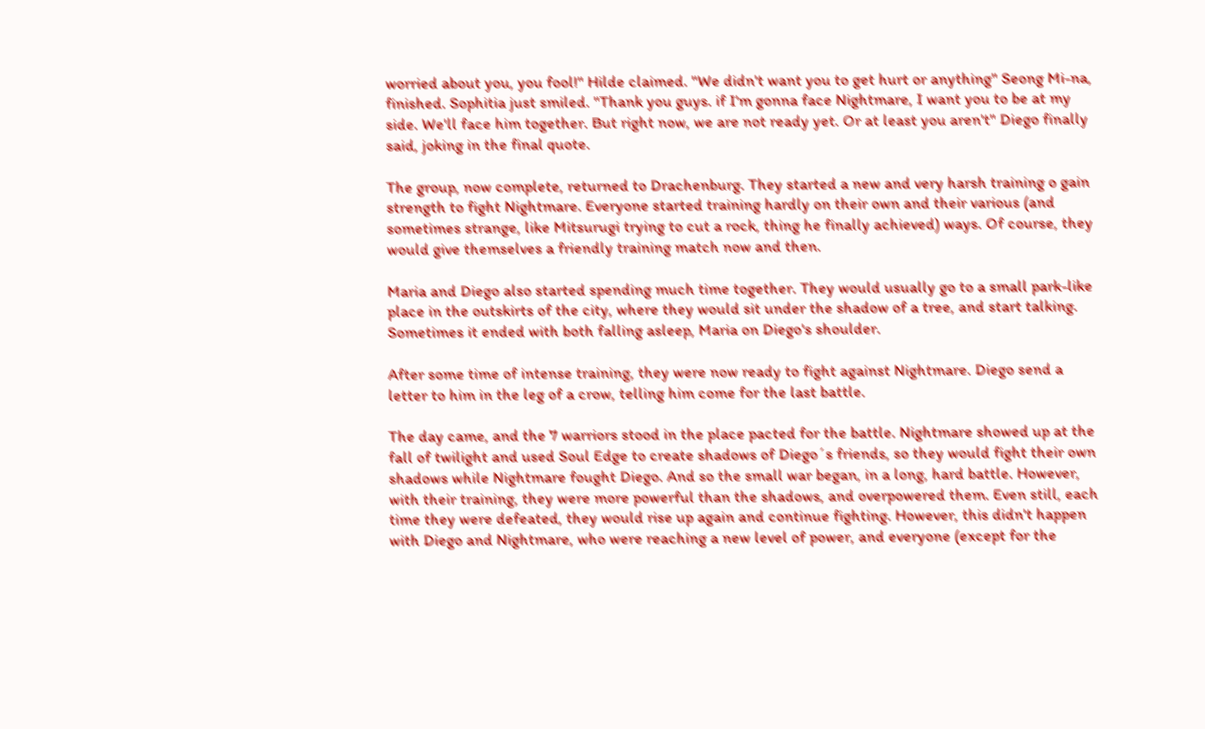worried about you, you fool!" Hilde claimed. "We didn't want you to get hurt or anything" Seong Mi-na, finished. Sophitia just smiled. "Thank you guys. if I'm gonna face Nightmare, I want you to be at my side. We'll face him together. But right now, we are not ready yet. Or at least you aren't" Diego finally said, joking in the final quote.

The group, now complete, returned to Drachenburg. They started a new and very harsh training o gain strength to fight Nightmare. Everyone started training hardly on their own and their various (and sometimes strange, like Mitsurugi trying to cut a rock, thing he finally achieved) ways. Of course, they would give themselves a friendly training match now and then.

Maria and Diego also started spending much time together. They would usually go to a small park-like place in the outskirts of the city, where they would sit under the shadow of a tree, and start talking. Sometimes it ended with both falling asleep, Maria on Diego's shoulder.

After some time of intense training, they were now ready to fight against Nightmare. Diego send a letter to him in the leg of a crow, telling him come for the last battle.

The day came, and the 7 warriors stood in the place pacted for the battle. Nightmare showed up at the fall of twilight and used Soul Edge to create shadows of Diego´s friends, so they would fight their own shadows while Nightmare fought Diego. And so the small war began, in a long, hard battle. However, with their training, they were more powerful than the shadows, and overpowered them. Even still, each time they were defeated, they would rise up again and continue fighting. However, this didn't happen with Diego and Nightmare, who were reaching a new level of power, and everyone (except for the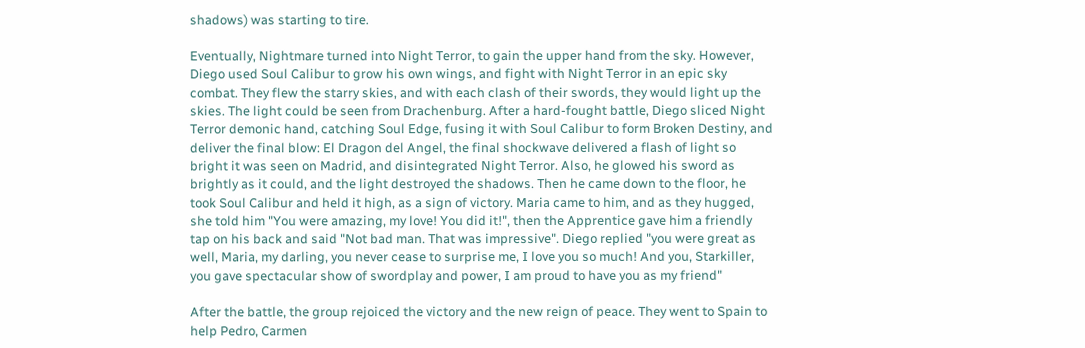shadows) was starting to tire.

Eventually, Nightmare turned into Night Terror, to gain the upper hand from the sky. However, Diego used Soul Calibur to grow his own wings, and fight with Night Terror in an epic sky combat. They flew the starry skies, and with each clash of their swords, they would light up the skies. The light could be seen from Drachenburg. After a hard-fought battle, Diego sliced Night Terror demonic hand, catching Soul Edge, fusing it with Soul Calibur to form Broken Destiny, and deliver the final blow: El Dragon del Angel, the final shockwave delivered a flash of light so bright it was seen on Madrid, and disintegrated Night Terror. Also, he glowed his sword as brightly as it could, and the light destroyed the shadows. Then he came down to the floor, he took Soul Calibur and held it high, as a sign of victory. Maria came to him, and as they hugged, she told him "You were amazing, my love! You did it!", then the Apprentice gave him a friendly tap on his back and said "Not bad man. That was impressive". Diego replied "you were great as well, Maria, my darling, you never cease to surprise me, I love you so much! And you, Starkiller, you gave spectacular show of swordplay and power, I am proud to have you as my friend"

After the battle, the group rejoiced the victory and the new reign of peace. They went to Spain to help Pedro, Carmen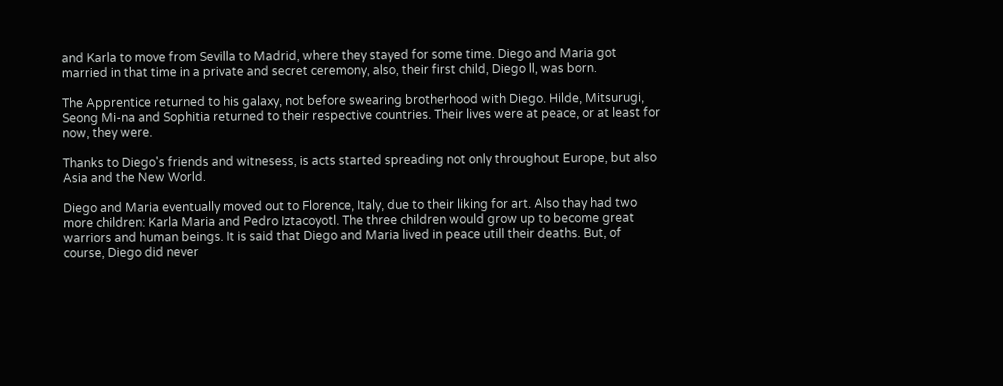and Karla to move from Sevilla to Madrid, where they stayed for some time. Diego and Maria got married in that time in a private and secret ceremony, also, their first child, Diego ll, was born.

The Apprentice returned to his galaxy, not before swearing brotherhood with Diego. Hilde, Mitsurugi, Seong Mi-na and Sophitia returned to their respective countries. Their lives were at peace, or at least for now, they were.

Thanks to Diego's friends and witnesess, is acts started spreading not only throughout Europe, but also Asia and the New World.

Diego and Maria eventually moved out to Florence, Italy, due to their liking for art. Also thay had two more children: Karla Maria and Pedro Iztacoyotl. The three children would grow up to become great warriors and human beings. It is said that Diego and Maria lived in peace utill their deaths. But, of course, Diego did never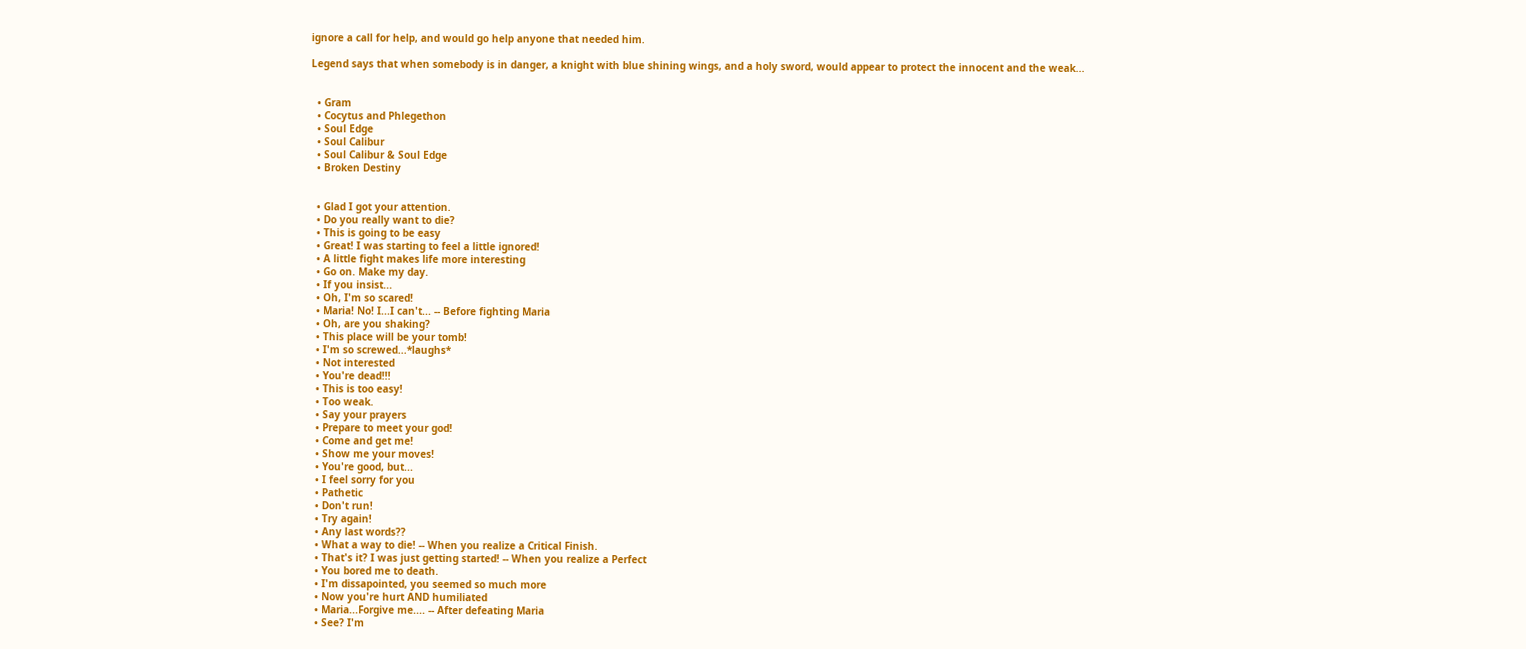ignore a call for help, and would go help anyone that needed him.

Legend says that when somebody is in danger, a knight with blue shining wings, and a holy sword, would appear to protect the innocent and the weak...


  • Gram
  • Cocytus and Phlegethon
  • Soul Edge
  • Soul Calibur
  • Soul Calibur & Soul Edge
  • Broken Destiny


  • Glad I got your attention.
  • Do you really want to die?
  • This is going to be easy
  • Great! I was starting to feel a little ignored!
  • A little fight makes life more interesting
  • Go on. Make my day.
  • If you insist...
  • Oh, I'm so scared!
  • Maria! No! I...I can't... -- Before fighting Maria
  • Oh, are you shaking?
  • This place will be your tomb!
  • I'm so screwed...*laughs*
  • Not interested
  • You're dead!!!
  • This is too easy!
  • Too weak.
  • Say your prayers
  • Prepare to meet your god!
  • Come and get me!
  • Show me your moves!
  • You're good, but...
  • I feel sorry for you
  • Pathetic
  • Don't run!
  • Try again!
  • Any last words??
  • What a way to die! -- When you realize a Critical Finish.
  • That's it? I was just getting started! -- When you realize a Perfect
  • You bored me to death.
  • I'm dissapointed, you seemed so much more
  • Now you're hurt AND humiliated
  • Maria...Forgive me.... -- After defeating Maria
  • See? I'm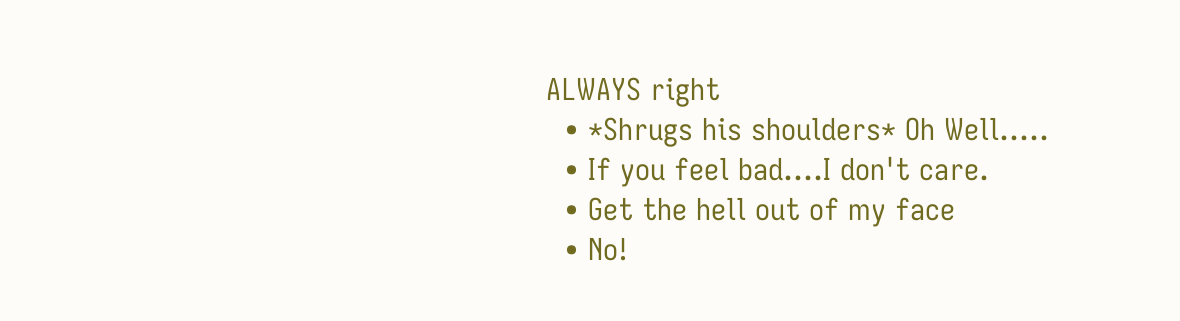ALWAYS right
  • *Shrugs his shoulders* Oh Well.....
  • If you feel bad....I don't care.
  • Get the hell out of my face
  • No!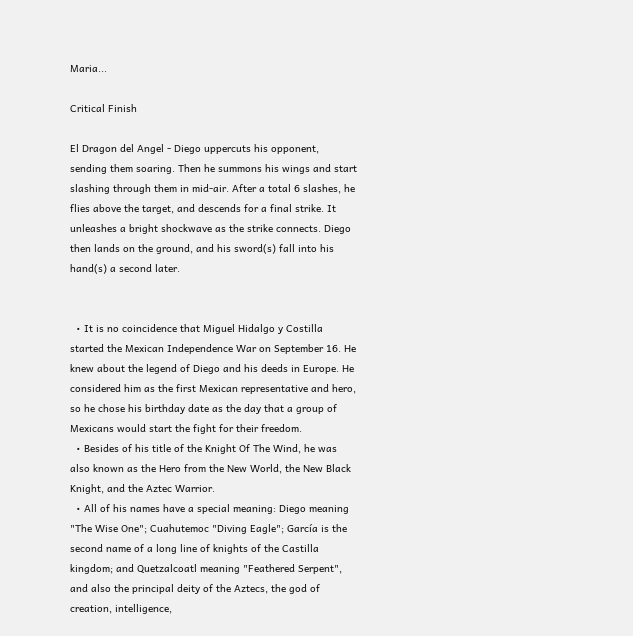Maria...

Critical Finish

El Dragon del Angel - Diego uppercuts his opponent, sending them soaring. Then he summons his wings and start slashing through them in mid-air. After a total 6 slashes, he flies above the target, and descends for a final strike. It unleashes a bright shockwave as the strike connects. Diego then lands on the ground, and his sword(s) fall into his hand(s) a second later.


  • It is no coincidence that Miguel Hidalgo y Costilla started the Mexican Independence War on September 16. He knew about the legend of Diego and his deeds in Europe. He considered him as the first Mexican representative and hero, so he chose his birthday date as the day that a group of Mexicans would start the fight for their freedom.
  • Besides of his title of the Knight Of The Wind, he was also known as the Hero from the New World, the New Black Knight, and the Aztec Warrior.
  • All of his names have a special meaning: Diego meaning "The Wise One"; Cuahutemoc "Diving Eagle"; García is the second name of a long line of knights of the Castilla kingdom; and Quetzalcoatl meaning "Feathered Serpent", and also the principal deity of the Aztecs, the god of creation, intelligence,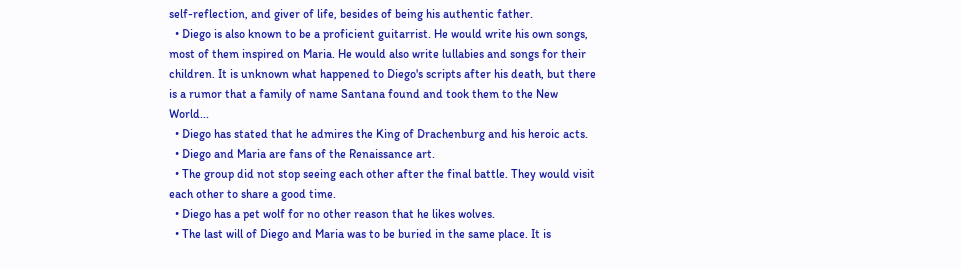self-reflection, and giver of life, besides of being his authentic father.
  • Diego is also known to be a proficient guitarrist. He would write his own songs, most of them inspired on Maria. He would also write lullabies and songs for their children. It is unknown what happened to Diego's scripts after his death, but there is a rumor that a family of name Santana found and took them to the New World...
  • Diego has stated that he admires the King of Drachenburg and his heroic acts.
  • Diego and Maria are fans of the Renaissance art.
  • The group did not stop seeing each other after the final battle. They would visit each other to share a good time.
  • Diego has a pet wolf for no other reason that he likes wolves.
  • The last will of Diego and Maria was to be buried in the same place. It is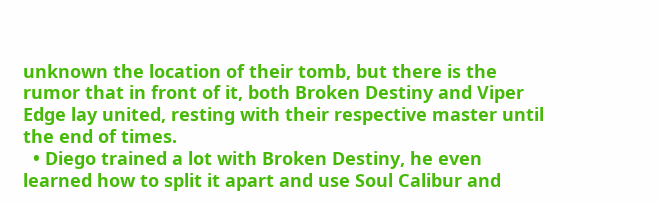unknown the location of their tomb, but there is the rumor that in front of it, both Broken Destiny and Viper Edge lay united, resting with their respective master until the end of times.
  • Diego trained a lot with Broken Destiny, he even learned how to split it apart and use Soul Calibur and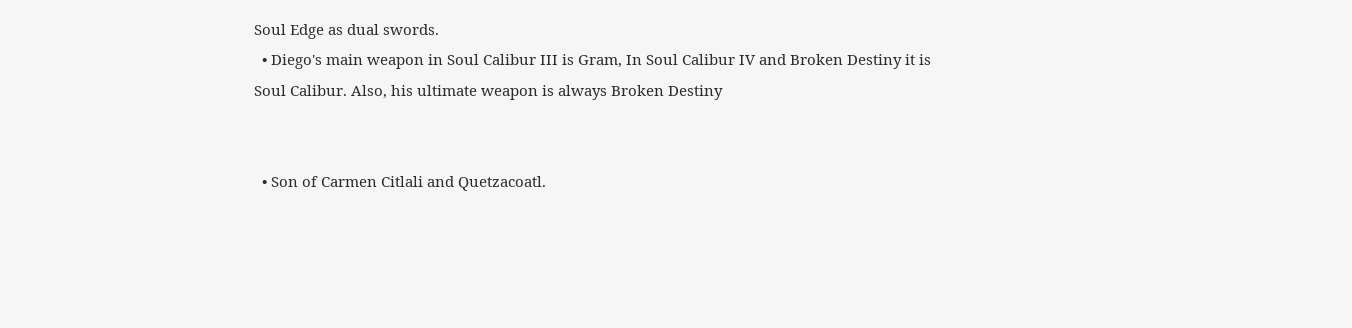Soul Edge as dual swords.
  • Diego's main weapon in Soul Calibur III is Gram, In Soul Calibur IV and Broken Destiny it is Soul Calibur. Also, his ultimate weapon is always Broken Destiny


  • Son of Carmen Citlali and Quetzacoatl.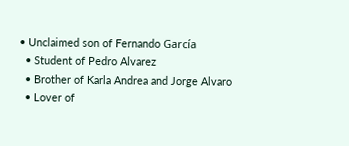• Unclaimed son of Fernando García
  • Student of Pedro Alvarez
  • Brother of Karla Andrea and Jorge Alvaro
  • Lover of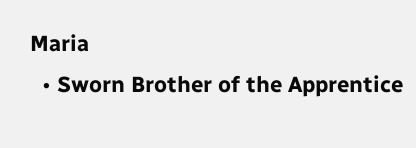Maria
  • Sworn Brother of the Apprentice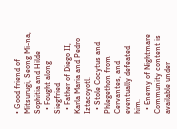• Good friend of Mitsurugi, Seong Mi-na, Sophitia and Hilde
  • Fought along Siegfried
  • Father of Diego II, Karla Maria and Pedro Iztacoyotl.
  • Stole Cocytus and Phlegethon from Cervantes, and eventually defeated him.
  • Enemy of Nightmare
Community content is available under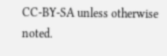CC-BY-SA unless otherwise noted.